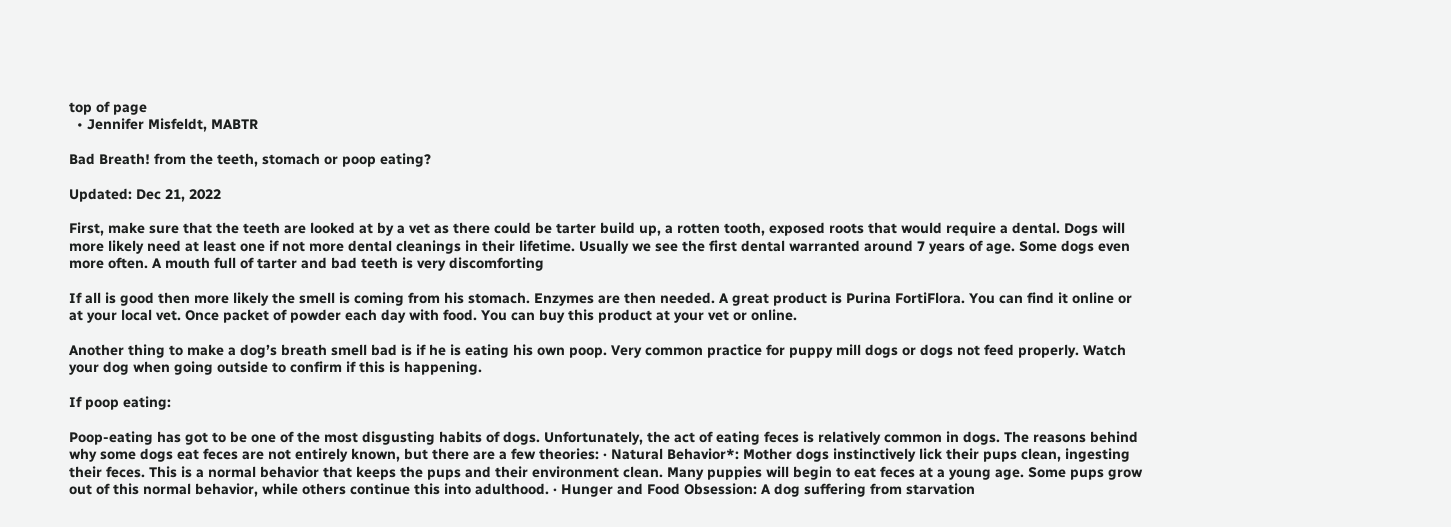top of page
  • Jennifer Misfeldt, MABTR

Bad Breath! from the teeth, stomach or poop eating?

Updated: Dec 21, 2022

First, make sure that the teeth are looked at by a vet as there could be tarter build up, a rotten tooth, exposed roots that would require a dental. Dogs will more likely need at least one if not more dental cleanings in their lifetime. Usually we see the first dental warranted around 7 years of age. Some dogs even more often. A mouth full of tarter and bad teeth is very discomforting

If all is good then more likely the smell is coming from his stomach. Enzymes are then needed. A great product is Purina FortiFlora. You can find it online or at your local vet. Once packet of powder each day with food. You can buy this product at your vet or online.

Another thing to make a dog’s breath smell bad is if he is eating his own poop. Very common practice for puppy mill dogs or dogs not feed properly. Watch your dog when going outside to confirm if this is happening.

If poop eating:

Poop-eating has got to be one of the most disgusting habits of dogs. Unfortunately, the act of eating feces is relatively common in dogs. The reasons behind why some dogs eat feces are not entirely known, but there are a few theories: · Natural Behavior*: Mother dogs instinctively lick their pups clean, ingesting their feces. This is a normal behavior that keeps the pups and their environment clean. Many puppies will begin to eat feces at a young age. Some pups grow out of this normal behavior, while others continue this into adulthood. · Hunger and Food Obsession: A dog suffering from starvation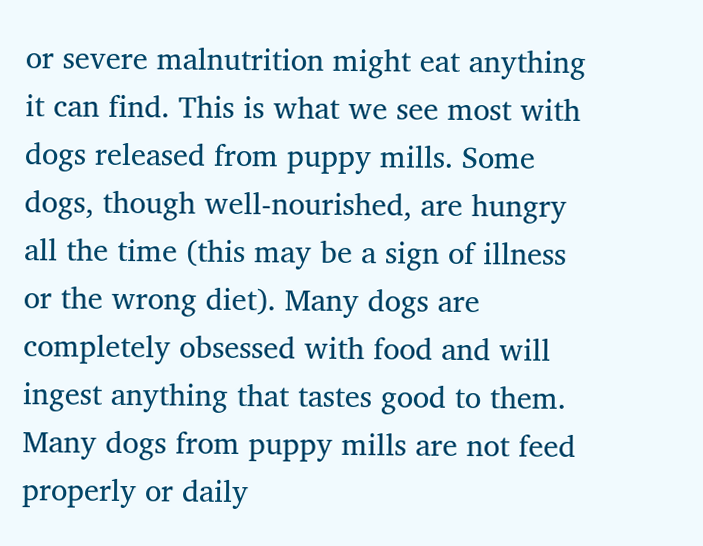or severe malnutrition might eat anything it can find. This is what we see most with dogs released from puppy mills. Some dogs, though well-nourished, are hungry all the time (this may be a sign of illness or the wrong diet). Many dogs are completely obsessed with food and will ingest anything that tastes good to them. Many dogs from puppy mills are not feed properly or daily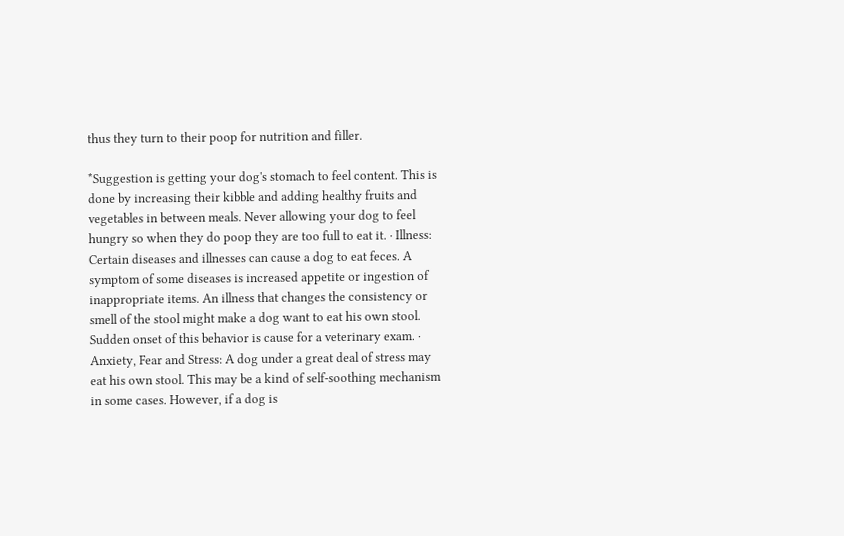thus they turn to their poop for nutrition and filler.

*Suggestion is getting your dog's stomach to feel content. This is done by increasing their kibble and adding healthy fruits and vegetables in between meals. Never allowing your dog to feel hungry so when they do poop they are too full to eat it. · Illness: Certain diseases and illnesses can cause a dog to eat feces. A symptom of some diseases is increased appetite or ingestion of inappropriate items. An illness that changes the consistency or smell of the stool might make a dog want to eat his own stool. Sudden onset of this behavior is cause for a veterinary exam. · Anxiety, Fear and Stress: A dog under a great deal of stress may eat his own stool. This may be a kind of self-soothing mechanism in some cases. However, if a dog is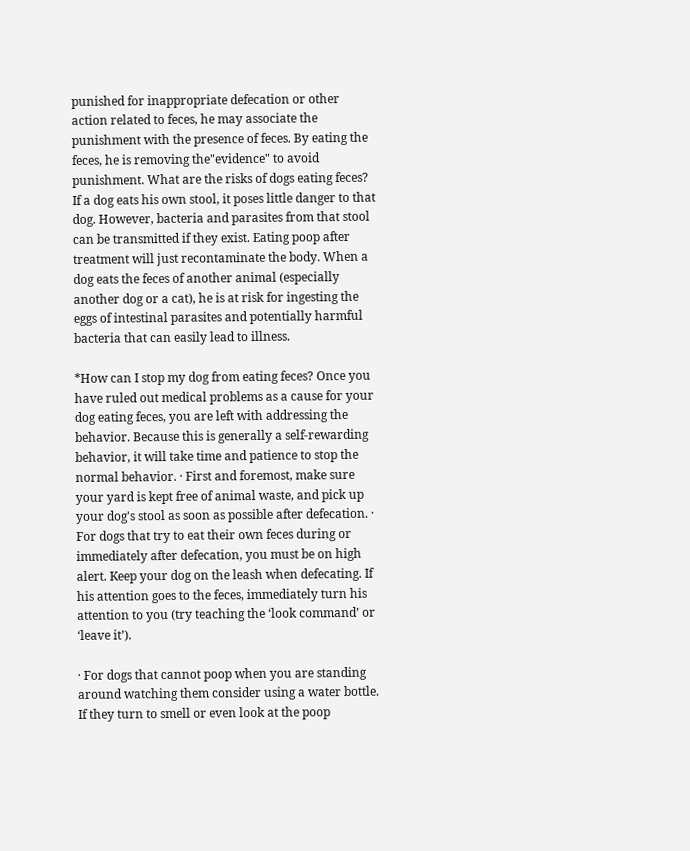punished for inappropriate defecation or other action related to feces, he may associate the punishment with the presence of feces. By eating the feces, he is removing the"evidence" to avoid punishment. What are the risks of dogs eating feces? If a dog eats his own stool, it poses little danger to that dog. However, bacteria and parasites from that stool can be transmitted if they exist. Eating poop after treatment will just recontaminate the body. When a dog eats the feces of another animal (especially another dog or a cat), he is at risk for ingesting the eggs of intestinal parasites and potentially harmful bacteria that can easily lead to illness.

*How can I stop my dog from eating feces? Once you have ruled out medical problems as a cause for your dog eating feces, you are left with addressing the behavior. Because this is generally a self-rewarding behavior, it will take time and patience to stop the normal behavior. · First and foremost, make sure your yard is kept free of animal waste, and pick up your dog's stool as soon as possible after defecation. · For dogs that try to eat their own feces during or immediately after defecation, you must be on high alert. Keep your dog on the leash when defecating. If his attention goes to the feces, immediately turn his attention to you (try teaching the ‘look command’ or ‘leave it’).

· For dogs that cannot poop when you are standing around watching them consider using a water bottle. If they turn to smell or even look at the poop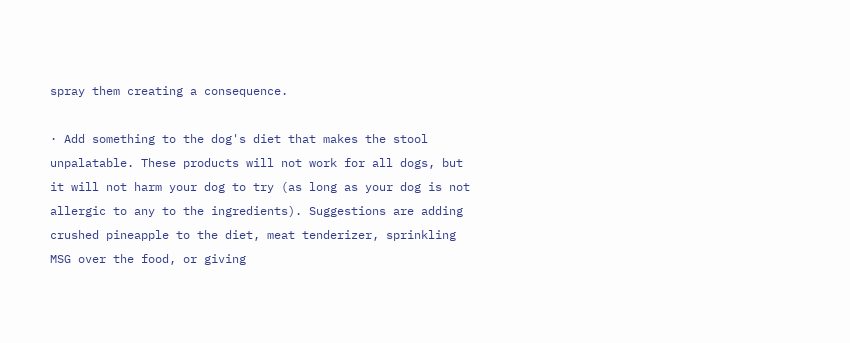spray them creating a consequence.

· Add something to the dog's diet that makes the stool unpalatable. These products will not work for all dogs, but it will not harm your dog to try (as long as your dog is not allergic to any to the ingredients). Suggestions are adding crushed pineapple to the diet, meat tenderizer, sprinkling MSG over the food, or giving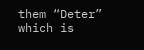them “Deter” which is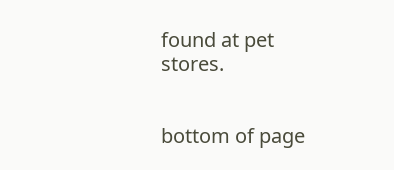found at pet stores.


bottom of page